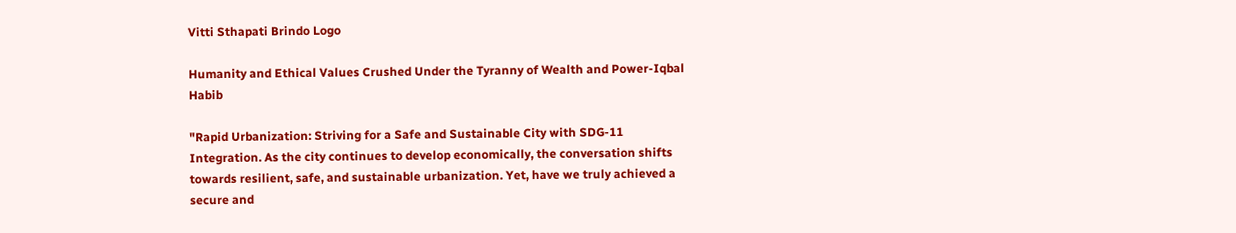Vitti Sthapati Brindo Logo

Humanity and Ethical Values Crushed Under the Tyranny of Wealth and Power-Iqbal Habib

"Rapid Urbanization: Striving for a Safe and Sustainable City with SDG-11 Integration. As the city continues to develop economically, the conversation shifts towards resilient, safe, and sustainable urbanization. Yet, have we truly achieved a secure and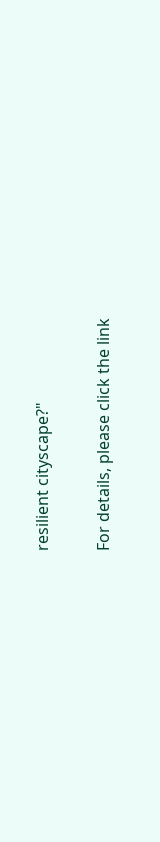resilient cityscape?"

For details, please click the link